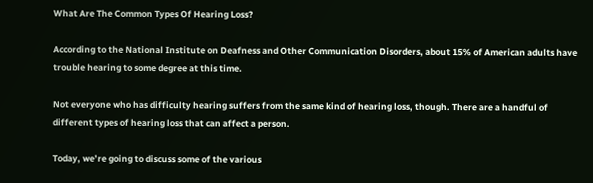What Are The Common Types Of Hearing Loss?

According to the National Institute on Deafness and Other Communication Disorders, about 15% of American adults have trouble hearing to some degree at this time.

Not everyone who has difficulty hearing suffers from the same kind of hearing loss, though. There are a handful of different types of hearing loss that can affect a person.

Today, we’re going to discuss some of the various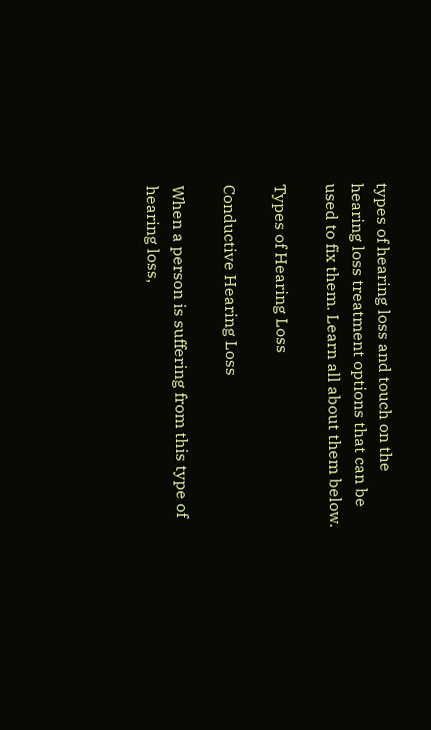types of hearing loss and touch on the hearing loss treatment options that can be used to fix them. Learn all about them below.

Types of Hearing Loss

Conductive Hearing Loss

When a person is suffering from this type of hearing loss,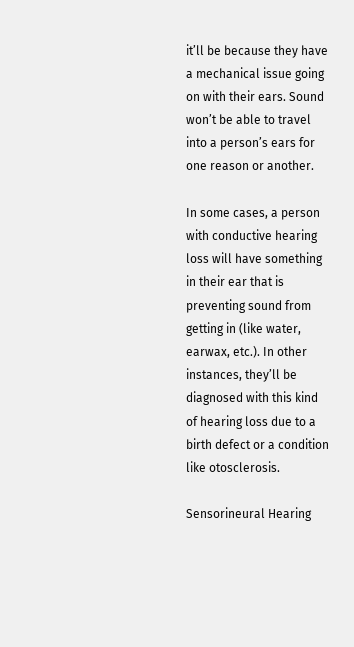it’ll be because they have a mechanical issue going on with their ears. Sound won’t be able to travel into a person’s ears for one reason or another.

In some cases, a person with conductive hearing loss will have something in their ear that is preventing sound from getting in (like water, earwax, etc.). In other instances, they’ll be diagnosed with this kind of hearing loss due to a birth defect or a condition like otosclerosis.

Sensorineural Hearing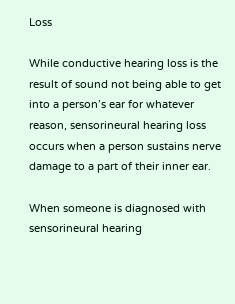Loss

While conductive hearing loss is the result of sound not being able to get into a person’s ear for whatever reason, sensorineural hearing loss occurs when a person sustains nerve damage to a part of their inner ear.

When someone is diagnosed with sensorineural hearing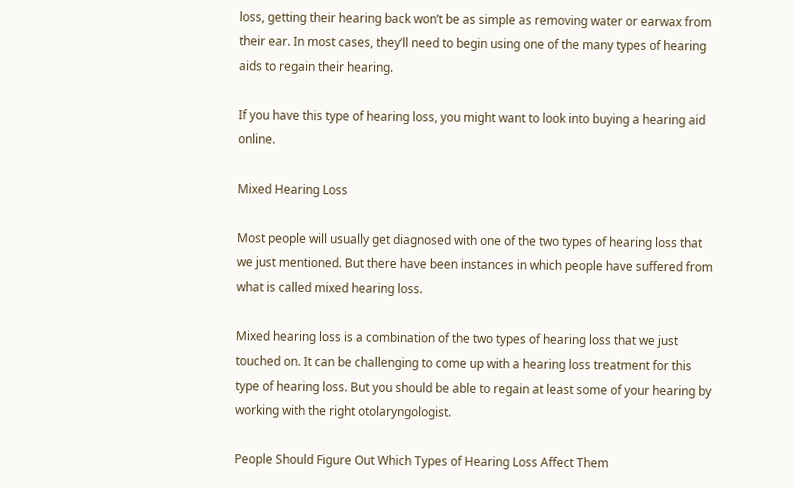loss, getting their hearing back won’t be as simple as removing water or earwax from their ear. In most cases, they’ll need to begin using one of the many types of hearing aids to regain their hearing.

If you have this type of hearing loss, you might want to look into buying a hearing aid online.

Mixed Hearing Loss

Most people will usually get diagnosed with one of the two types of hearing loss that we just mentioned. But there have been instances in which people have suffered from what is called mixed hearing loss.

Mixed hearing loss is a combination of the two types of hearing loss that we just touched on. It can be challenging to come up with a hearing loss treatment for this type of hearing loss. But you should be able to regain at least some of your hearing by working with the right otolaryngologist.

People Should Figure Out Which Types of Hearing Loss Affect Them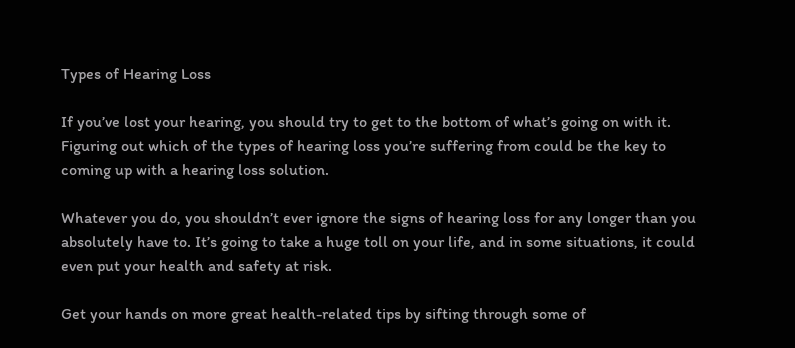Types of Hearing Loss

If you’ve lost your hearing, you should try to get to the bottom of what’s going on with it. Figuring out which of the types of hearing loss you’re suffering from could be the key to coming up with a hearing loss solution.

Whatever you do, you shouldn’t ever ignore the signs of hearing loss for any longer than you absolutely have to. It’s going to take a huge toll on your life, and in some situations, it could even put your health and safety at risk.

Get your hands on more great health-related tips by sifting through some of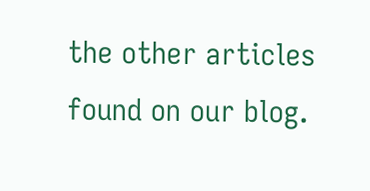the other articles found on our blog.